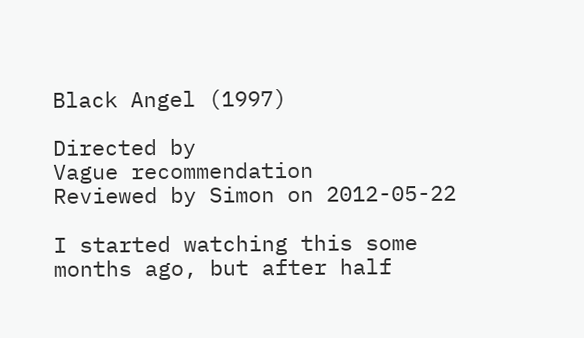Black Angel (1997)

Directed by
Vague recommendation
Reviewed by Simon on 2012-05-22

I started watching this some months ago, but after half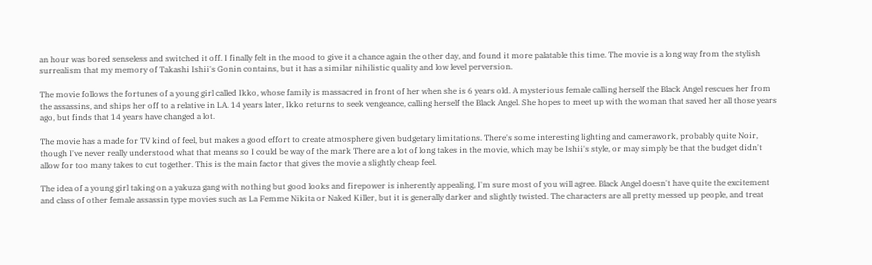an hour was bored senseless and switched it off. I finally felt in the mood to give it a chance again the other day, and found it more palatable this time. The movie is a long way from the stylish surrealism that my memory of Takashi Ishii's Gonin contains, but it has a similar nihilistic quality and low level perversion.

The movie follows the fortunes of a young girl called Ikko, whose family is massacred in front of her when she is 6 years old. A mysterious female calling herself the Black Angel rescues her from the assassins, and ships her off to a relative in LA. 14 years later, Ikko returns to seek vengeance, calling herself the Black Angel. She hopes to meet up with the woman that saved her all those years ago, but finds that 14 years have changed a lot.

The movie has a made for TV kind of feel, but makes a good effort to create atmosphere given budgetary limitations. There's some interesting lighting and camerawork, probably quite Noir, though I've never really understood what that means so I could be way of the mark There are a lot of long takes in the movie, which may be Ishii's style, or may simply be that the budget didn't allow for too many takes to cut together. This is the main factor that gives the movie a slightly cheap feel.

The idea of a young girl taking on a yakuza gang with nothing but good looks and firepower is inherently appealing, I'm sure most of you will agree. Black Angel doesn't have quite the excitement and class of other female assassin type movies such as La Femme Nikita or Naked Killer, but it is generally darker and slightly twisted. The characters are all pretty messed up people, and treat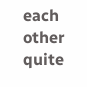each other quite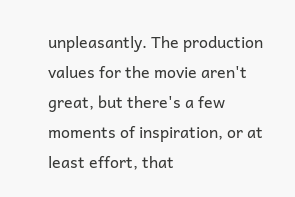unpleasantly. The production values for the movie aren't great, but there's a few moments of inspiration, or at least effort, that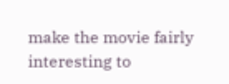make the movie fairly interesting to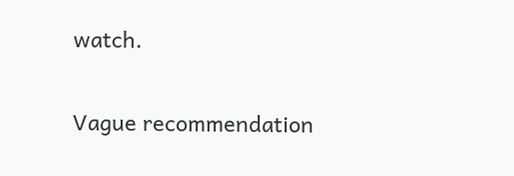watch.

Vague recommendation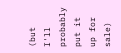(but I'll probably put it up for sale)